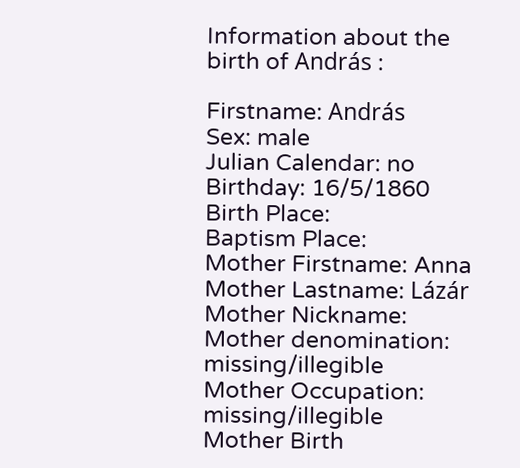Information about the birth of András :

Firstname: András
Sex: male
Julian Calendar: no
Birthday: 16/5/1860
Birth Place:
Baptism Place:
Mother Firstname: Anna
Mother Lastname: Lázár
Mother Nickname:
Mother denomination: missing/illegible
Mother Occupation: missing/illegible
Mother Birth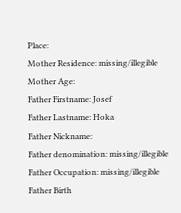Place:
Mother Residence: missing/illegible
Mother Age:
Father Firstname: Josef
Father Lastname: Hoka
Father Nickname:
Father denomination: missing/illegible
Father Occupation: missing/illegible
Father Birth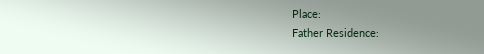Place:
Father Residence: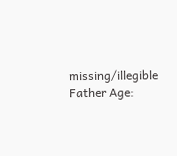missing/illegible
Father Age: